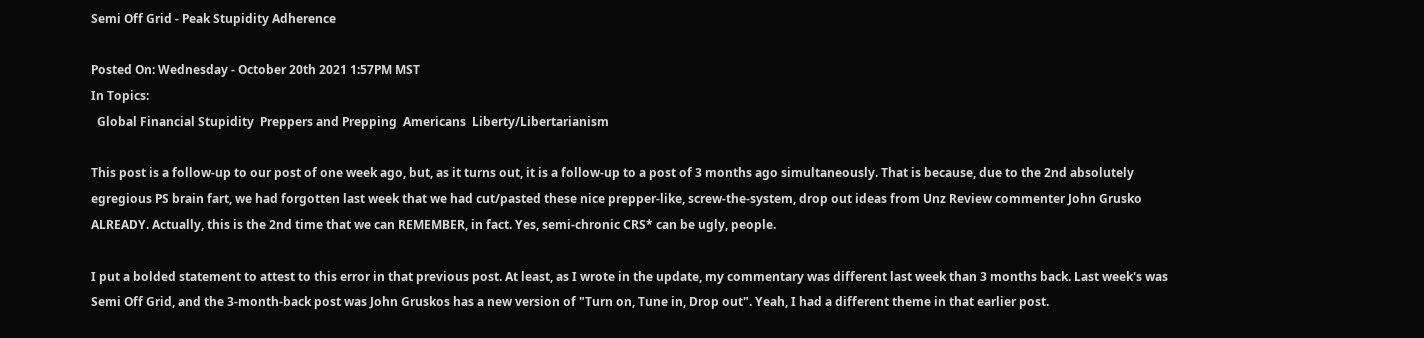Semi Off Grid - Peak Stupidity Adherence

Posted On: Wednesday - October 20th 2021 1:57PM MST
In Topics:
  Global Financial Stupidity  Preppers and Prepping  Americans  Liberty/Libertarianism

This post is a follow-up to our post of one week ago, but, as it turns out, it is a follow-up to a post of 3 months ago simultaneously. That is because, due to the 2nd absolutely egregious PS brain fart, we had forgotten last week that we had cut/pasted these nice prepper-like, screw-the-system, drop out ideas from Unz Review commenter John Grusko ALREADY. Actually, this is the 2nd time that we can REMEMBER, in fact. Yes, semi-chronic CRS* can be ugly, people.

I put a bolded statement to attest to this error in that previous post. At least, as I wrote in the update, my commentary was different last week than 3 months back. Last week's was Semi Off Grid, and the 3-month-back post was John Gruskos has a new version of "Turn on, Tune in, Drop out". Yeah, I had a different theme in that earlier post.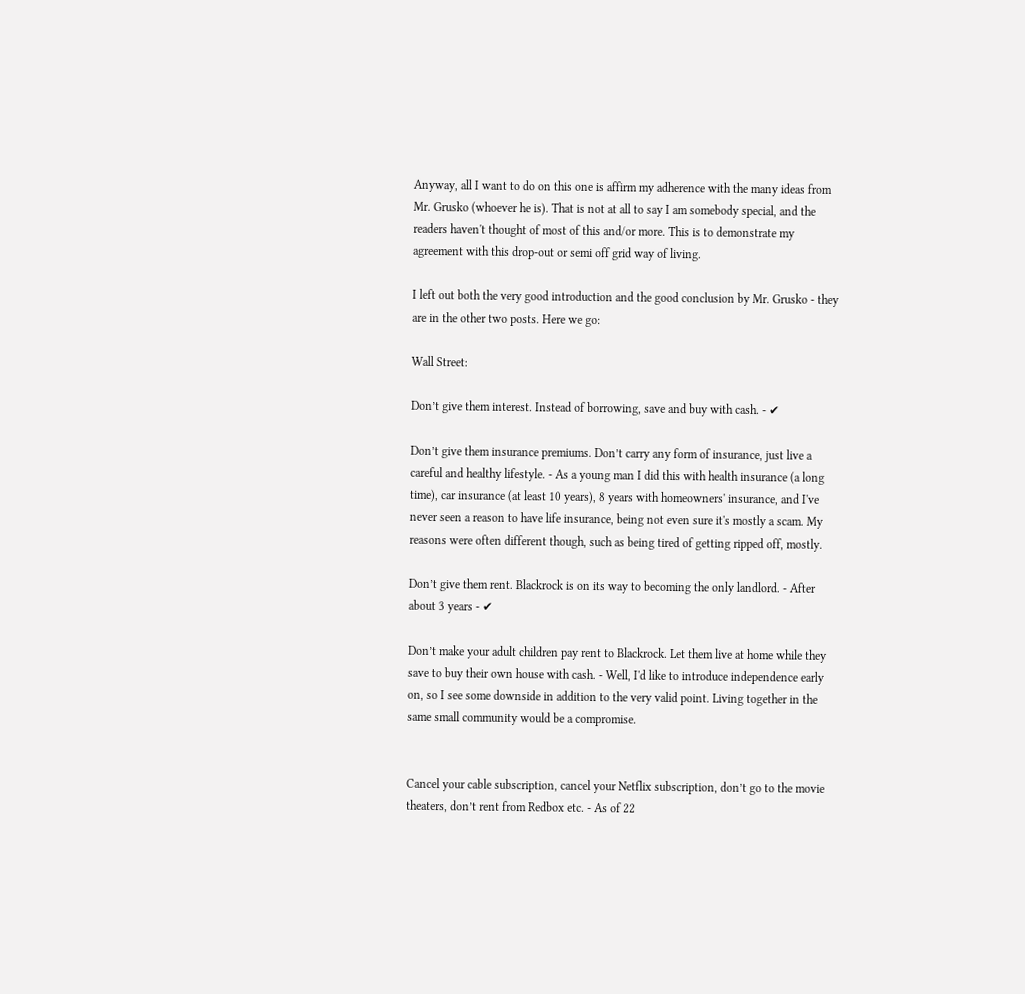Anyway, all I want to do on this one is affirm my adherence with the many ideas from Mr. Grusko (whoever he is). That is not at all to say I am somebody special, and the readers haven't thought of most of this and/or more. This is to demonstrate my agreement with this drop-out or semi off grid way of living.

I left out both the very good introduction and the good conclusion by Mr. Grusko - they are in the other two posts. Here we go:

Wall Street:

Don’t give them interest. Instead of borrowing, save and buy with cash. - ✔

Don’t give them insurance premiums. Don’t carry any form of insurance, just live a careful and healthy lifestyle. - As a young man I did this with health insurance (a long time), car insurance (at least 10 years), 8 years with homeowners' insurance, and I've never seen a reason to have life insurance, being not even sure it's mostly a scam. My reasons were often different though, such as being tired of getting ripped off, mostly.

Don’t give them rent. Blackrock is on its way to becoming the only landlord. - After about 3 years - ✔

Don’t make your adult children pay rent to Blackrock. Let them live at home while they save to buy their own house with cash. - Well, I'd like to introduce independence early on, so I see some downside in addition to the very valid point. Living together in the same small community would be a compromise.


Cancel your cable subscription, cancel your Netflix subscription, don’t go to the movie theaters, don’t rent from Redbox etc. - As of 22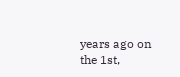years ago on the 1st,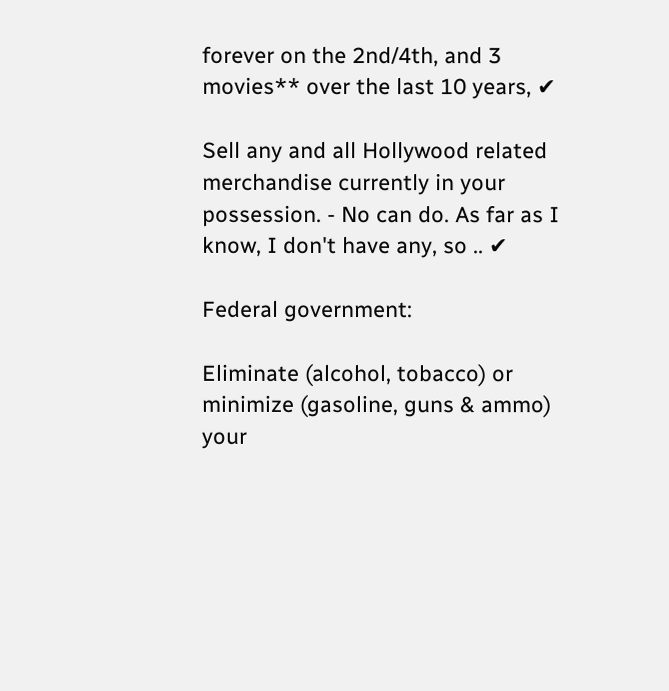forever on the 2nd/4th, and 3 movies** over the last 10 years, ✔

Sell any and all Hollywood related merchandise currently in your possession. - No can do. As far as I know, I don't have any, so .. ✔

Federal government:

Eliminate (alcohol, tobacco) or minimize (gasoline, guns & ammo) your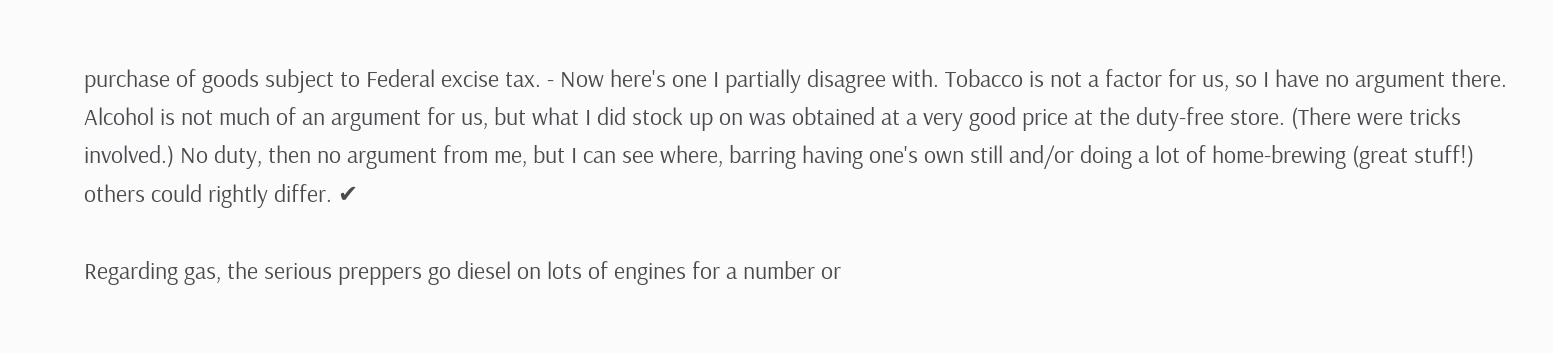purchase of goods subject to Federal excise tax. - Now here's one I partially disagree with. Tobacco is not a factor for us, so I have no argument there. Alcohol is not much of an argument for us, but what I did stock up on was obtained at a very good price at the duty-free store. (There were tricks involved.) No duty, then no argument from me, but I can see where, barring having one's own still and/or doing a lot of home-brewing (great stuff!) others could rightly differ. ✔

Regarding gas, the serious preppers go diesel on lots of engines for a number or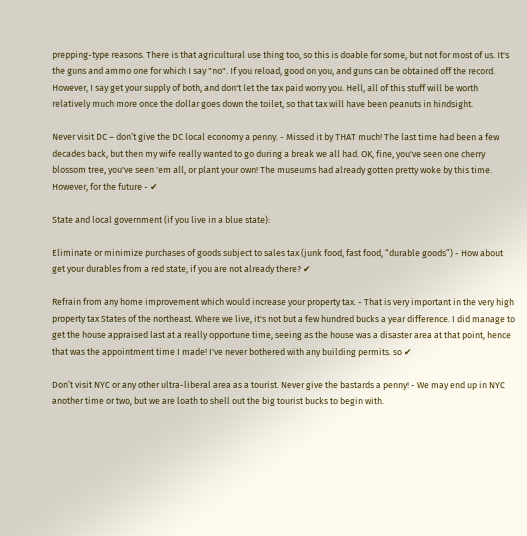prepping-type reasons. There is that agricultural use thing too, so this is doable for some, but not for most of us. It's the guns and ammo one for which I say "no". If you reload, good on you, and guns can be obtained off the record. However, I say get your supply of both, and don't let the tax paid worry you. Hell, all of this stuff will be worth relatively much more once the dollar goes down the toilet, so that tax will have been peanuts in hindsight.

Never visit DC – don’t give the DC local economy a penny. - Missed it by THAT much! The last time had been a few decades back, but then my wife really wanted to go during a break we all had. OK, fine, you've seen one cherry blossom tree, you've seen 'em all, or plant your own! The museums had already gotten pretty woke by this time. However, for the future - ✔

State and local government (if you live in a blue state):

Eliminate or minimize purchases of goods subject to sales tax (junk food, fast food, “durable goods”) - How about get your durables from a red state, if you are not already there? ✔

Refrain from any home improvement which would increase your property tax. - That is very important in the very high property tax States of the northeast. Where we live, it's not but a few hundred bucks a year difference. I did manage to get the house appraised last at a really opportune time, seeing as the house was a disaster area at that point, hence that was the appointment time I made! I've never bothered with any building permits. so ✔

Don’t visit NYC or any other ultra-liberal area as a tourist. Never give the bastards a penny! - We may end up in NYC another time or two, but we are loath to shell out the big tourist bucks to begin with.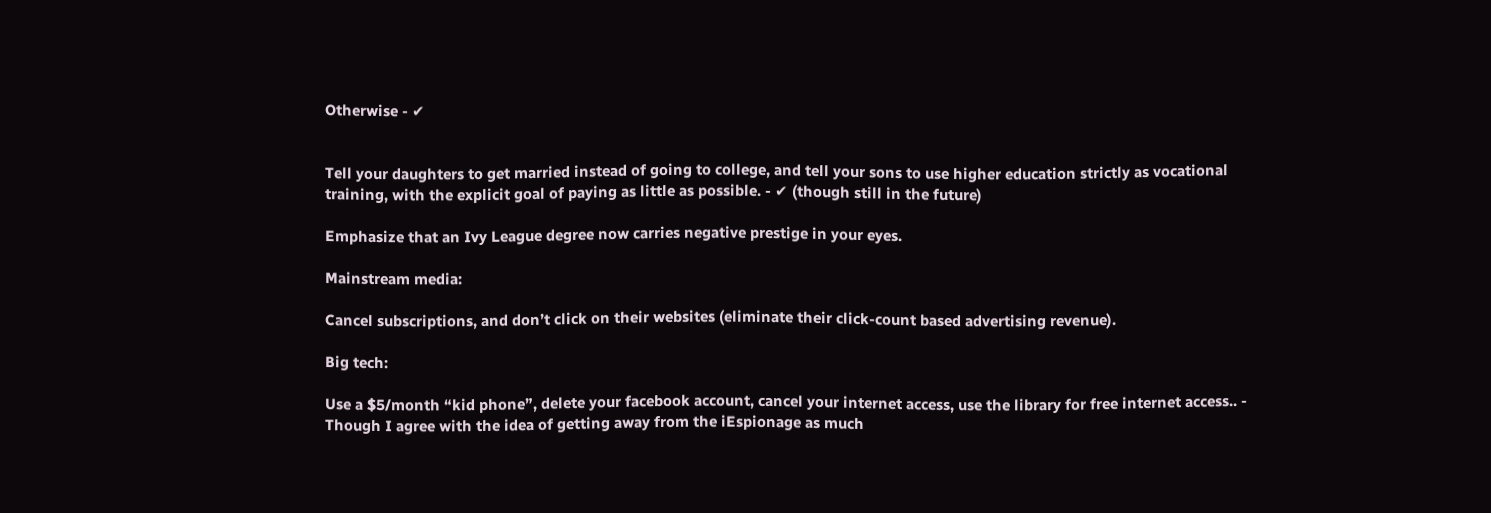Otherwise - ✔


Tell your daughters to get married instead of going to college, and tell your sons to use higher education strictly as vocational training, with the explicit goal of paying as little as possible. - ✔ (though still in the future)

Emphasize that an Ivy League degree now carries negative prestige in your eyes.

Mainstream media:

Cancel subscriptions, and don’t click on their websites (eliminate their click-count based advertising revenue).

Big tech:

Use a $5/month “kid phone”, delete your facebook account, cancel your internet access, use the library for free internet access.. - Though I agree with the idea of getting away from the iEspionage as much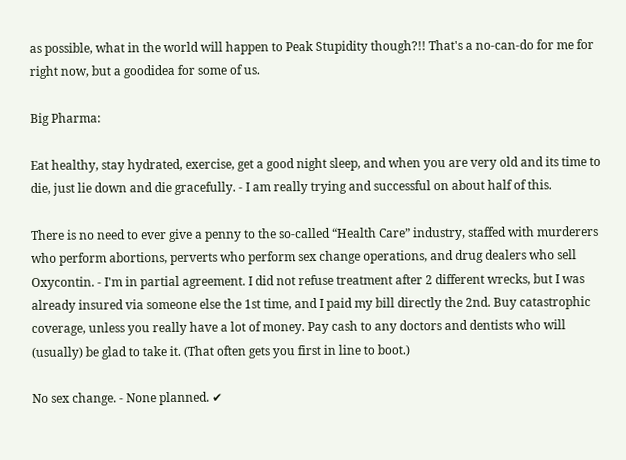as possible, what in the world will happen to Peak Stupidity though?!! That's a no-can-do for me for right now, but a goodidea for some of us.

Big Pharma:

Eat healthy, stay hydrated, exercise, get a good night sleep, and when you are very old and its time to die, just lie down and die gracefully. - I am really trying and successful on about half of this.

There is no need to ever give a penny to the so-called “Health Care” industry, staffed with murderers who perform abortions, perverts who perform sex change operations, and drug dealers who sell Oxycontin. - I'm in partial agreement. I did not refuse treatment after 2 different wrecks, but I was already insured via someone else the 1st time, and I paid my bill directly the 2nd. Buy catastrophic coverage, unless you really have a lot of money. Pay cash to any doctors and dentists who will (usually) be glad to take it. (That often gets you first in line to boot.)

No sex change. - None planned. ✔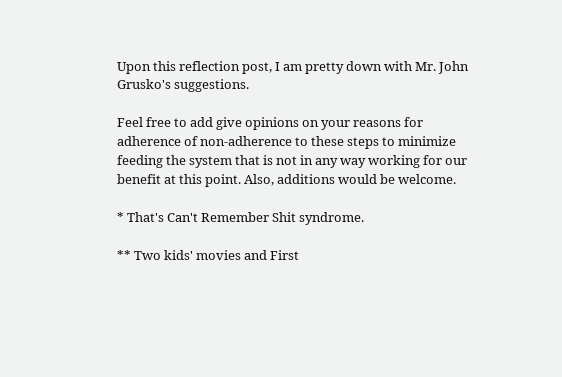Upon this reflection post, I am pretty down with Mr. John Grusko's suggestions.

Feel free to add give opinions on your reasons for adherence of non-adherence to these steps to minimize feeding the system that is not in any way working for our benefit at this point. Also, additions would be welcome.

* That's Can't Remember Shit syndrome.

** Two kids' movies and First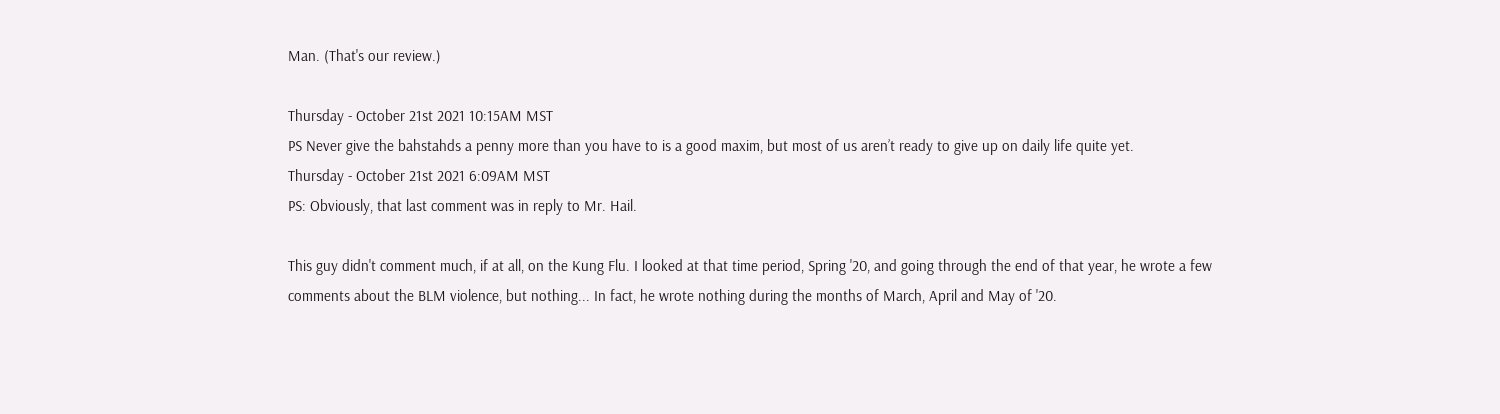Man. (That's our review.)

Thursday - October 21st 2021 10:15AM MST
PS Never give the bahstahds a penny more than you have to is a good maxim, but most of us aren’t ready to give up on daily life quite yet.
Thursday - October 21st 2021 6:09AM MST
PS: Obviously, that last comment was in reply to Mr. Hail.

This guy didn't comment much, if at all, on the Kung Flu. I looked at that time period, Spring '20, and going through the end of that year, he wrote a few comments about the BLM violence, but nothing... In fact, he wrote nothing during the months of March, April and May of '20.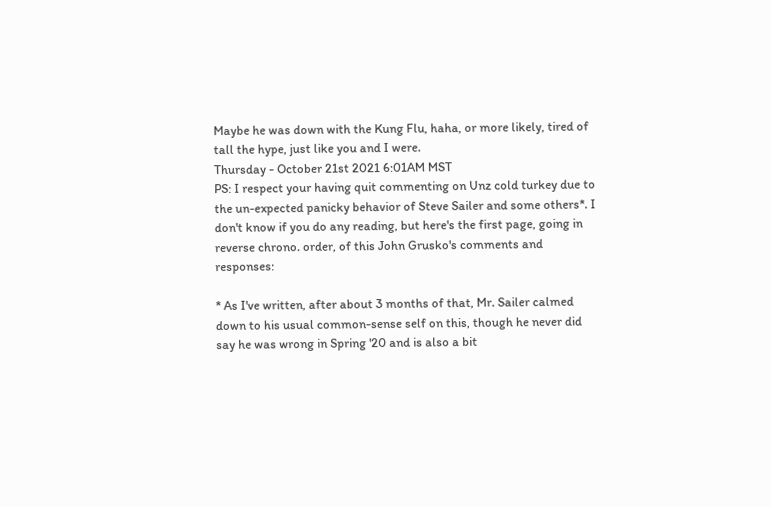Maybe he was down with the Kung Flu, haha, or more likely, tired of tall the hype, just like you and I were.
Thursday - October 21st 2021 6:01AM MST
PS: I respect your having quit commenting on Unz cold turkey due to the un-expected panicky behavior of Steve Sailer and some others*. I don't know if you do any reading, but here's the first page, going in reverse chrono. order, of this John Grusko's comments and responses:

* As I've written, after about 3 months of that, Mr. Sailer calmed down to his usual common-sense self on this, though he never did say he was wrong in Spring '20 and is also a bit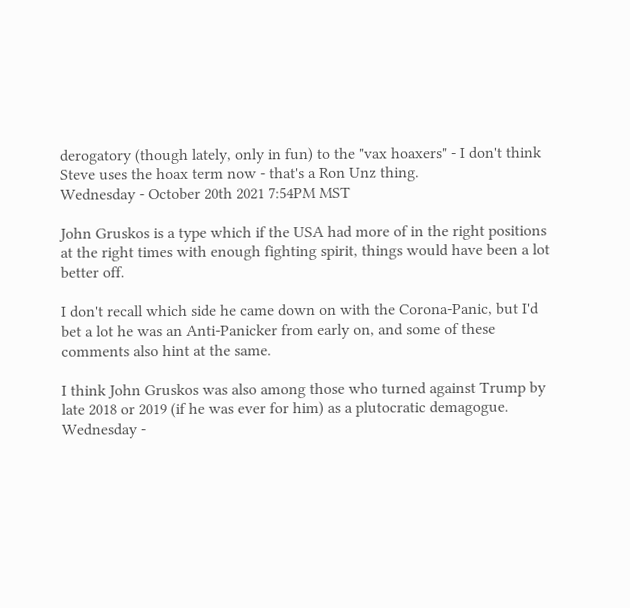derogatory (though lately, only in fun) to the "vax hoaxers" - I don't think Steve uses the hoax term now - that's a Ron Unz thing.
Wednesday - October 20th 2021 7:54PM MST

John Gruskos is a type which if the USA had more of in the right positions at the right times with enough fighting spirit, things would have been a lot better off.

I don't recall which side he came down on with the Corona-Panic, but I'd bet a lot he was an Anti-Panicker from early on, and some of these comments also hint at the same.

I think John Gruskos was also among those who turned against Trump by late 2018 or 2019 (if he was ever for him) as a plutocratic demagogue.
Wednesday -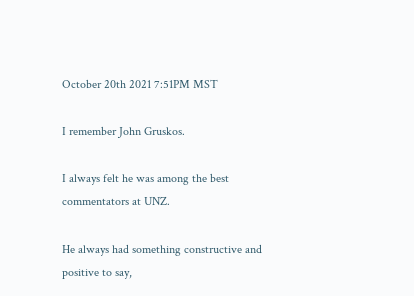October 20th 2021 7:51PM MST

I remember John Gruskos.

I always felt he was among the best commentators at UNZ.

He always had something constructive and positive to say,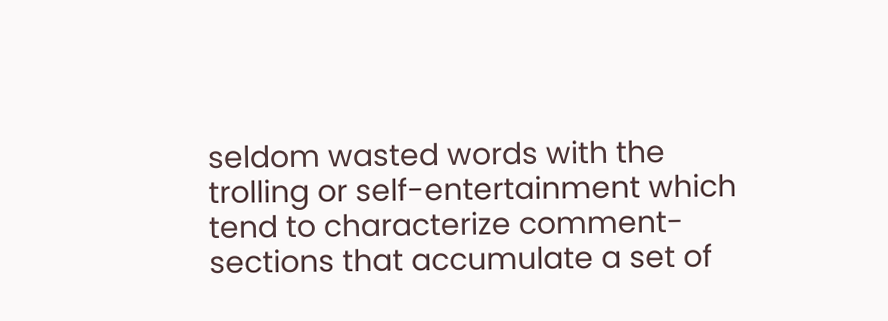seldom wasted words with the trolling or self-entertainment which tend to characterize comment-sections that accumulate a set of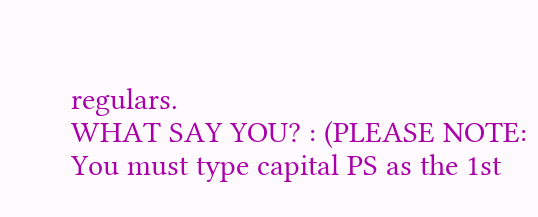regulars.
WHAT SAY YOU? : (PLEASE NOTE: You must type capital PS as the 1st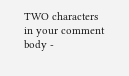TWO characters in your comment body -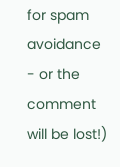for spam avoidance - or the comment will be lost!)